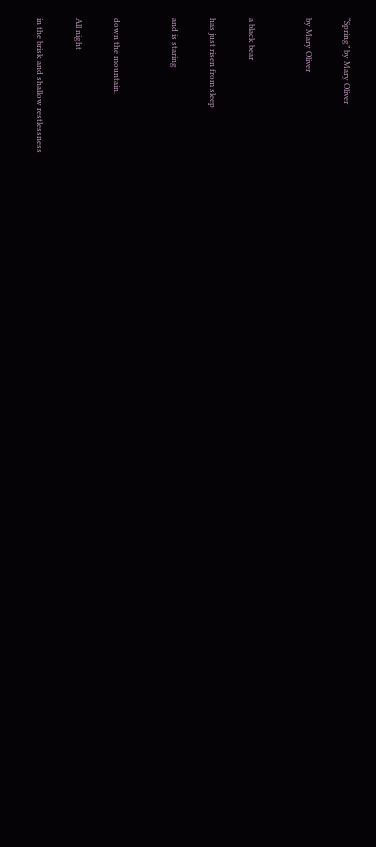“Spring” by Mary Oliver

by Mary Oliver


a black bear

has just risen from sleep

and is staring


down the mountain.

All night

in the brisk and shallow restlessness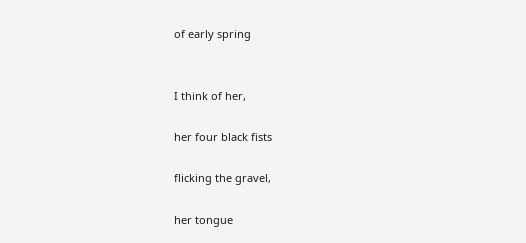of early spring


I think of her,

her four black fists

flicking the gravel,

her tongue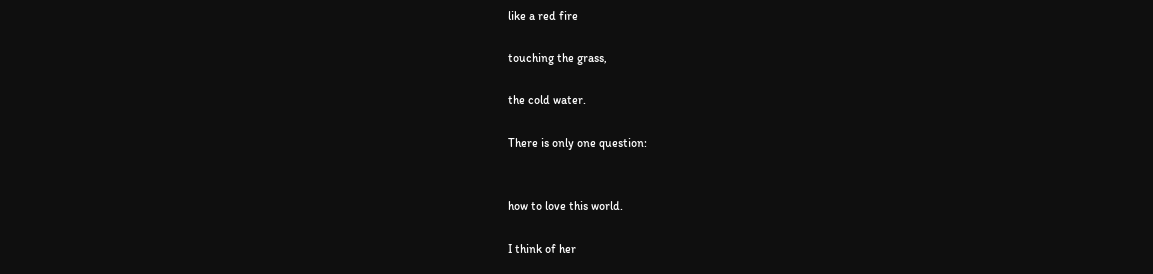like a red fire

touching the grass,

the cold water.

There is only one question:


how to love this world.

I think of her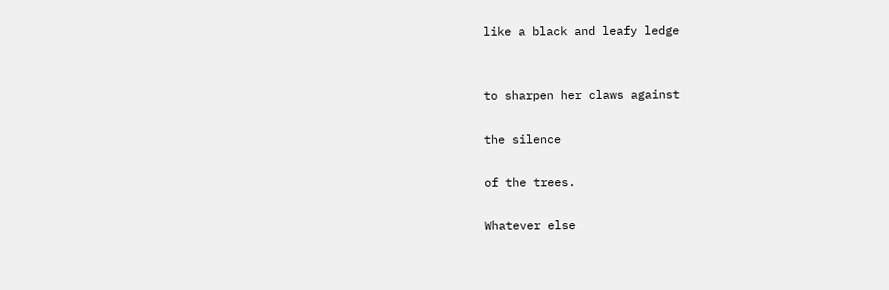like a black and leafy ledge


to sharpen her claws against

the silence

of the trees.

Whatever else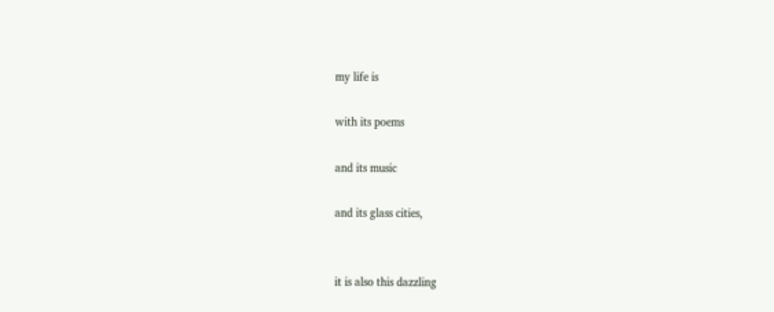my life is

with its poems

and its music

and its glass cities,


it is also this dazzling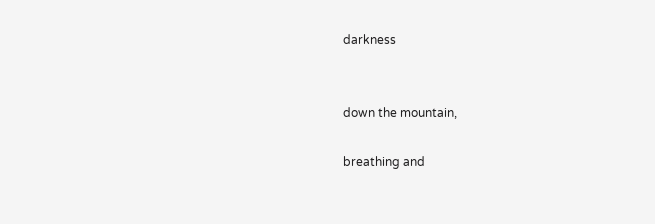darkness


down the mountain,

breathing and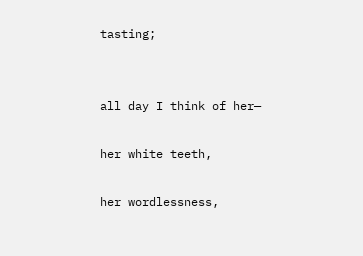tasting;


all day I think of her—

her white teeth,

her wordlessness,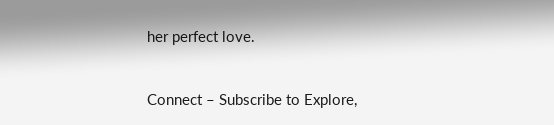her perfect love.


Connect – Subscribe to Explore,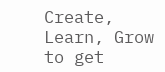Create, Learn, Grow to get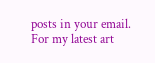posts in your email. For my latest art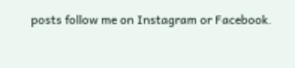posts follow me on Instagram or Facebook.